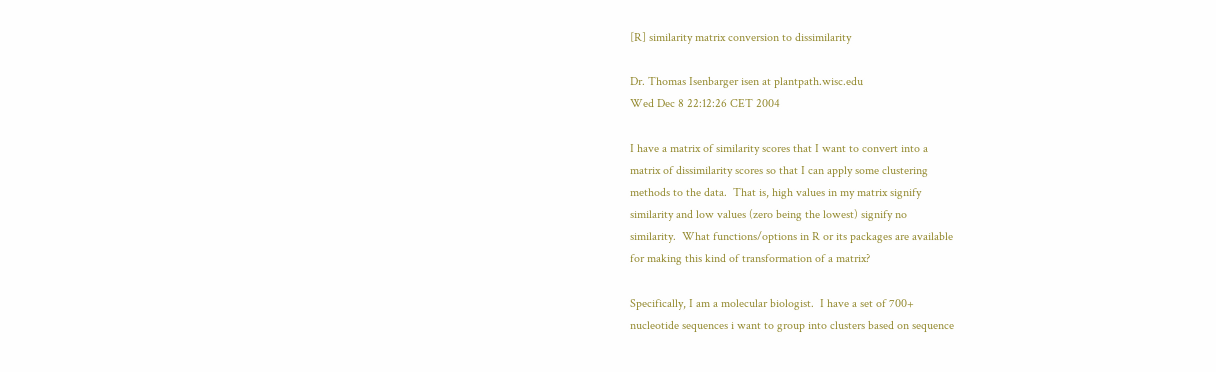[R] similarity matrix conversion to dissimilarity

Dr. Thomas Isenbarger isen at plantpath.wisc.edu
Wed Dec 8 22:12:26 CET 2004

I have a matrix of similarity scores that I want to convert into a
matrix of dissimilarity scores so that I can apply some clustering
methods to the data.  That is, high values in my matrix signify
similarity and low values (zero being the lowest) signify no
similarity.  What functions/options in R or its packages are available
for making this kind of transformation of a matrix?

Specifically, I am a molecular biologist.  I have a set of 700+
nucleotide sequences i want to group into clusters based on sequence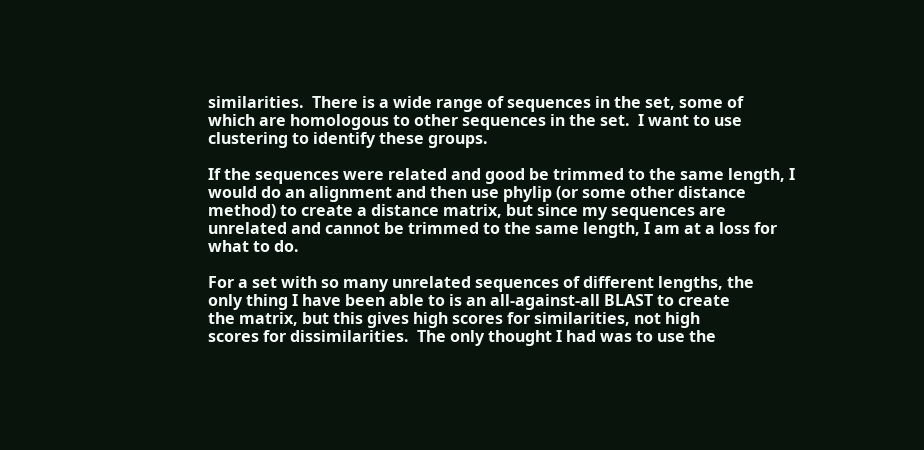similarities.  There is a wide range of sequences in the set, some of
which are homologous to other sequences in the set.  I want to use
clustering to identify these groups.

If the sequences were related and good be trimmed to the same length, I
would do an alignment and then use phylip (or some other distance
method) to create a distance matrix, but since my sequences are
unrelated and cannot be trimmed to the same length, I am at a loss for
what to do.

For a set with so many unrelated sequences of different lengths, the
only thing I have been able to is an all-against-all BLAST to create
the matrix, but this gives high scores for similarities, not high
scores for dissimilarities.  The only thought I had was to use the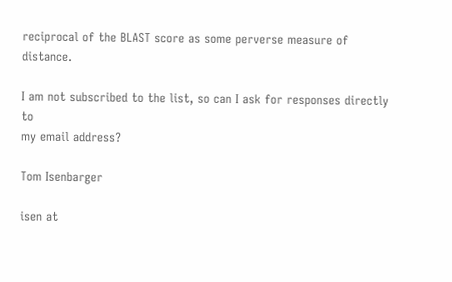reciprocal of the BLAST score as some perverse measure of distance.

I am not subscribed to the list, so can I ask for responses directly to
my email address?

Tom Isenbarger

isen at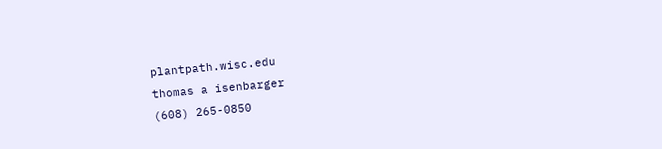plantpath.wisc.edu
thomas a isenbarger
(608) 265-0850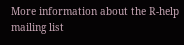More information about the R-help mailing list